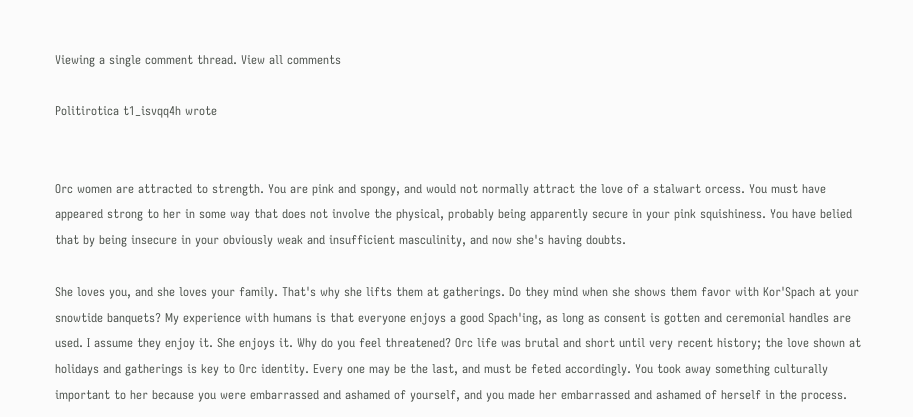Viewing a single comment thread. View all comments

Politirotica t1_isvqq4h wrote


Orc women are attracted to strength. You are pink and spongy, and would not normally attract the love of a stalwart orcess. You must have appeared strong to her in some way that does not involve the physical, probably being apparently secure in your pink squishiness. You have belied that by being insecure in your obviously weak and insufficient masculinity, and now she's having doubts.

She loves you, and she loves your family. That's why she lifts them at gatherings. Do they mind when she shows them favor with Kor'Spach at your snowtide banquets? My experience with humans is that everyone enjoys a good Spach'ing, as long as consent is gotten and ceremonial handles are used. I assume they enjoy it. She enjoys it. Why do you feel threatened? Orc life was brutal and short until very recent history; the love shown at holidays and gatherings is key to Orc identity. Every one may be the last, and must be feted accordingly. You took away something culturally important to her because you were embarrassed and ashamed of yourself, and you made her embarrassed and ashamed of herself in the process.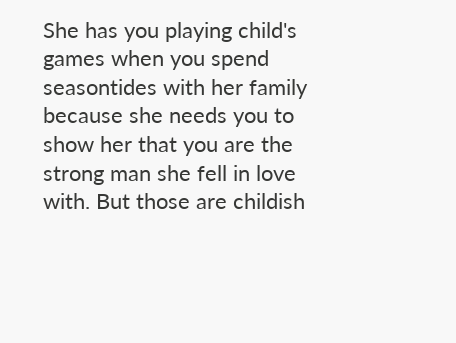She has you playing child's games when you spend seasontides with her family because she needs you to show her that you are the strong man she fell in love with. But those are childish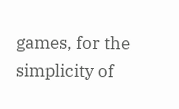games, for the simplicity of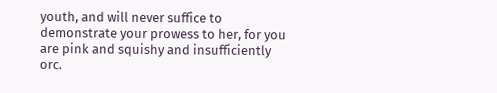youth, and will never suffice to demonstrate your prowess to her, for you are pink and squishy and insufficiently orc.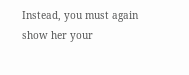Instead, you must again show her your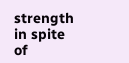strength in spite of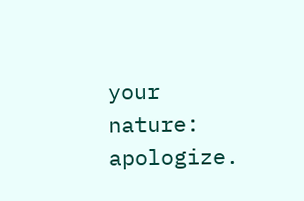your nature: apologize.